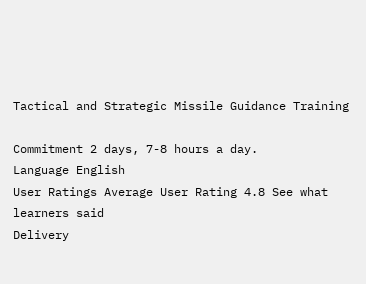Tactical and Strategic Missile Guidance Training

Commitment 2 days, 7-8 hours a day.
Language English
User Ratings Average User Rating 4.8 See what learners said
Delivery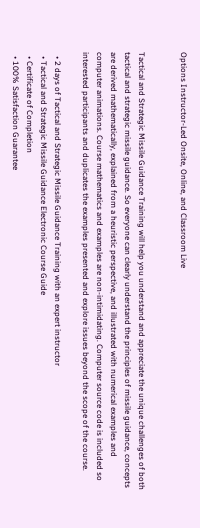Options Instructor-Led Onsite, Online, and Classroom Live


Tactical and Strategic Missile Guidance Training will help you understand and appreciate the unique challenges of both tactical and strategic missile guidance. So everyone can clearly understand the principles of missile guidance, concepts are derived mathematically, explained from a heuristic perspective, and illustrated with numerical examples and computer animations. Course mathematics and examples are non-intimidating. Computer source code is included so interested participants and duplicates the examples presented and explore issues beyond the scope of the course.

  • 2 days of Tactical and Strategic Missile Guidance Training with an expert instructor
  • Tactical and Strategic Missile Guidance Electronic Course Guide
  • Certificate of Completion
  • 100% Satisfaction Guarantee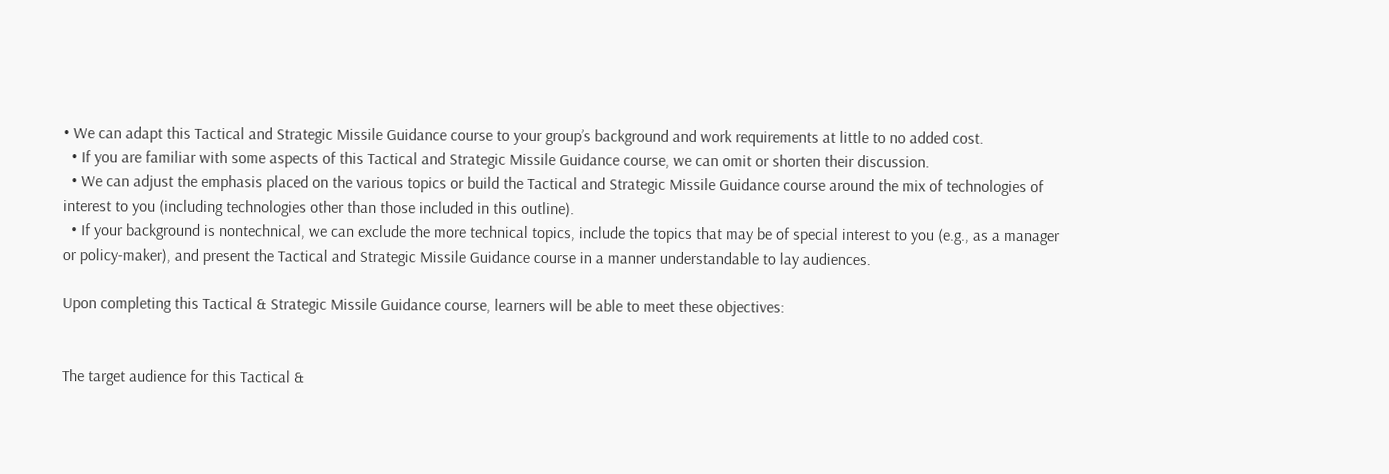• We can adapt this Tactical and Strategic Missile Guidance course to your group’s background and work requirements at little to no added cost.
  • If you are familiar with some aspects of this Tactical and Strategic Missile Guidance course, we can omit or shorten their discussion.
  • We can adjust the emphasis placed on the various topics or build the Tactical and Strategic Missile Guidance course around the mix of technologies of interest to you (including technologies other than those included in this outline).
  • If your background is nontechnical, we can exclude the more technical topics, include the topics that may be of special interest to you (e.g., as a manager or policy-maker), and present the Tactical and Strategic Missile Guidance course in a manner understandable to lay audiences.

Upon completing this Tactical & Strategic Missile Guidance course, learners will be able to meet these objectives:


The target audience for this Tactical &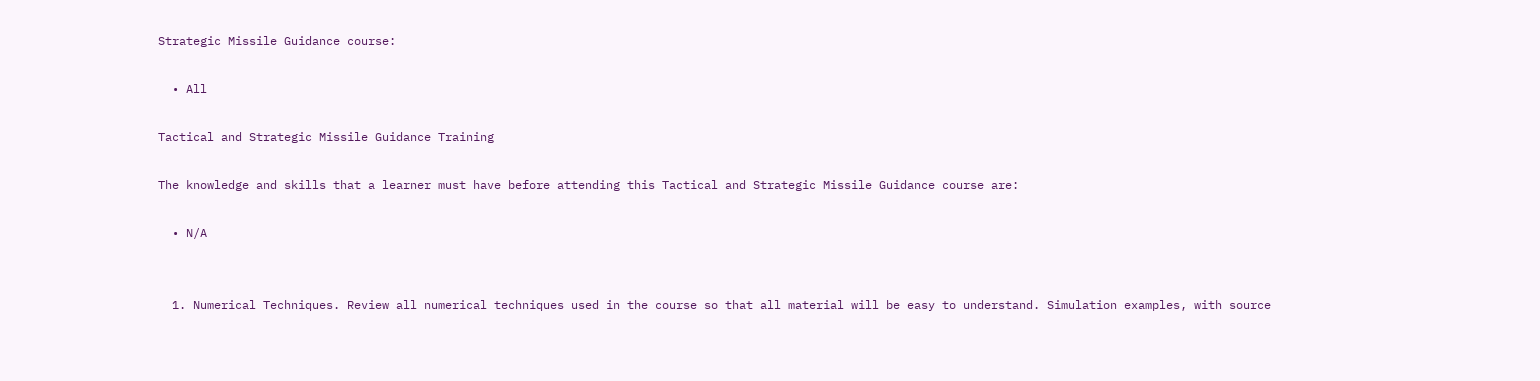Strategic Missile Guidance course:

  • All

Tactical and Strategic Missile Guidance Training

The knowledge and skills that a learner must have before attending this Tactical and Strategic Missile Guidance course are:

  • N/A


  1. Numerical Techniques. Review all numerical techniques used in the course so that all material will be easy to understand. Simulation examples, with source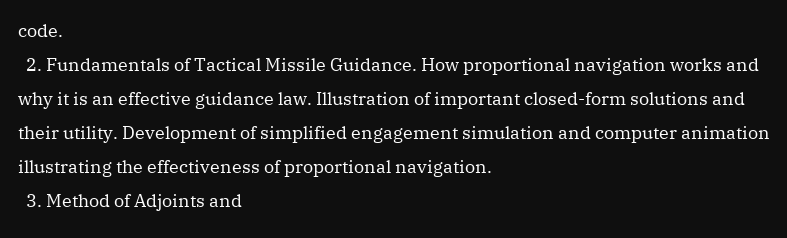code.
  2. Fundamentals of Tactical Missile Guidance. How proportional navigation works and why it is an effective guidance law. Illustration of important closed-form solutions and their utility. Development of simplified engagement simulation and computer animation illustrating the effectiveness of proportional navigation.
  3. Method of Adjoints and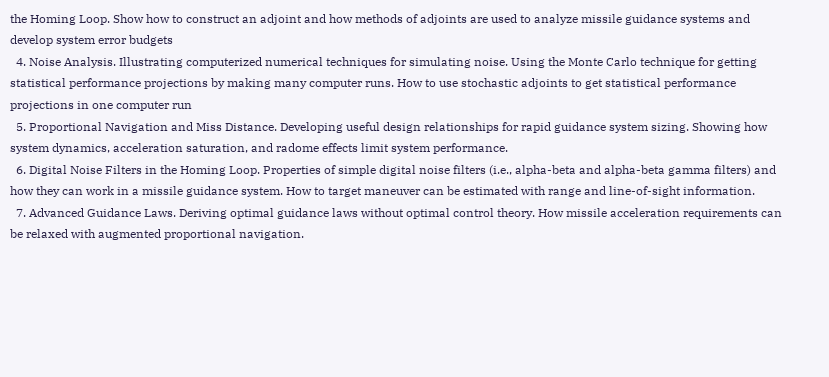the Homing Loop. Show how to construct an adjoint and how methods of adjoints are used to analyze missile guidance systems and develop system error budgets
  4. Noise Analysis. Illustrating computerized numerical techniques for simulating noise. Using the Monte Carlo technique for getting statistical performance projections by making many computer runs. How to use stochastic adjoints to get statistical performance projections in one computer run
  5. Proportional Navigation and Miss Distance. Developing useful design relationships for rapid guidance system sizing. Showing how system dynamics, acceleration saturation, and radome effects limit system performance.
  6. Digital Noise Filters in the Homing Loop. Properties of simple digital noise filters (i.e., alpha-beta and alpha-beta gamma filters) and how they can work in a missile guidance system. How to target maneuver can be estimated with range and line-of-sight information.
  7. Advanced Guidance Laws. Deriving optimal guidance laws without optimal control theory. How missile acceleration requirements can be relaxed with augmented proportional navigation.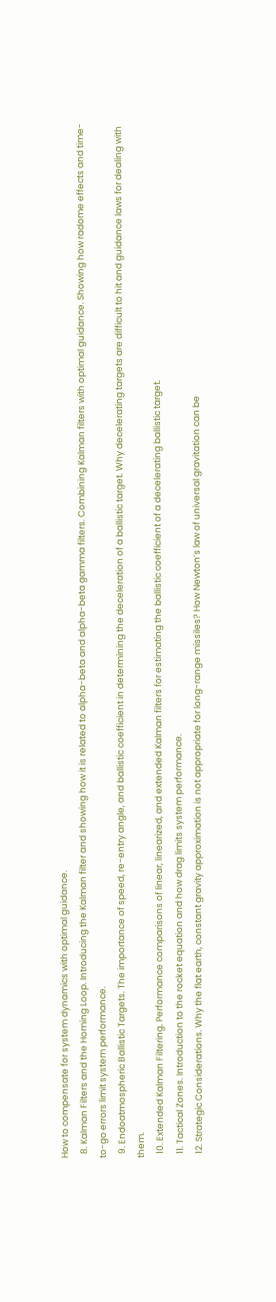How to compensate for system dynamics with optimal guidance.
  8. Kalman Filters and the Homing Loop. Introducing the Kalman filter and showing how it is related to alpha-beta and alpha-beta gamma filters. Combining Kalman filters with optimal guidance. Showing how radome effects and time-to-go errors limit system performance.
  9. Endoatmospheric Ballistic Targets. The importance of speed, re-entry angle, and ballistic coefficient in determining the deceleration of a ballistic target. Why decelerating targets are difficult to hit and guidance laws for dealing with them.
  10. Extended Kalman Filtering. Performance comparisons of linear, linearized, and extended Kalman filters for estimating the ballistic coefficient of a decelerating ballistic target.
  11. Tactical Zones. Introduction to the rocket equation and how drag limits system performance.
  12. Strategic Considerations. Why the flat earth, constant gravity approximation is not appropriate for long-range missiles? How Newton’s law of universal gravitation can be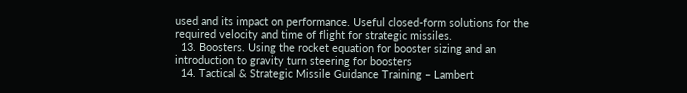used and its impact on performance. Useful closed-form solutions for the required velocity and time of flight for strategic missiles.
  13. Boosters. Using the rocket equation for booster sizing and an introduction to gravity turn steering for boosters
  14. Tactical & Strategic Missile Guidance Training – Lambert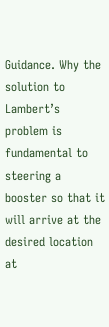Guidance. Why the solution to Lambert’s problem is fundamental to steering a booster so that it will arrive at the desired location at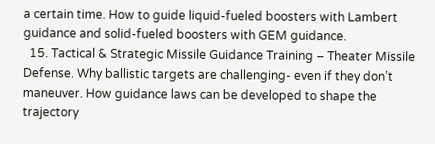a certain time. How to guide liquid-fueled boosters with Lambert guidance and solid-fueled boosters with GEM guidance.
  15. Tactical & Strategic Missile Guidance Training – Theater Missile Defense. Why ballistic targets are challenging- even if they don’t maneuver. How guidance laws can be developed to shape the trajectory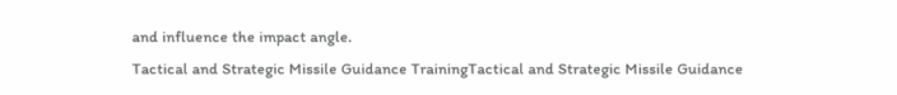and influence the impact angle.
Tactical and Strategic Missile Guidance TrainingTactical and Strategic Missile Guidance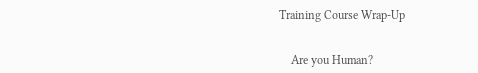Training Course Wrap-Up


    Are you Human?